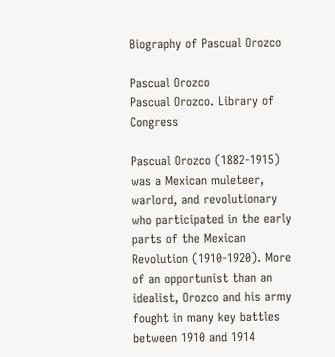Biography of Pascual Orozco

Pascual Orozco
Pascual Orozco. Library of Congress

Pascual Orozco (1882-1915) was a Mexican muleteer, warlord, and revolutionary who participated in the early parts of the Mexican Revolution (1910-1920). More of an opportunist than an idealist, Orozco and his army fought in many key battles between 1910 and 1914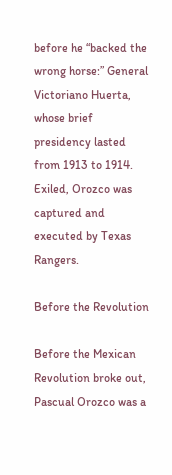before he “backed the wrong horse:” General Victoriano Huerta, whose brief presidency lasted from 1913 to 1914. Exiled, Orozco was captured and executed by Texas Rangers.

Before the Revolution

Before the Mexican Revolution broke out, Pascual Orozco was a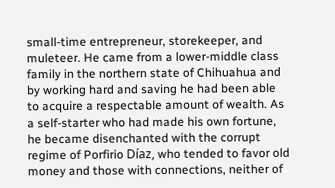small-time entrepreneur, storekeeper, and muleteer. He came from a lower-middle class family in the northern state of Chihuahua and by working hard and saving he had been able to acquire a respectable amount of wealth. As a self-starter who had made his own fortune, he became disenchanted with the corrupt regime of Porfirio Díaz, who tended to favor old money and those with connections, neither of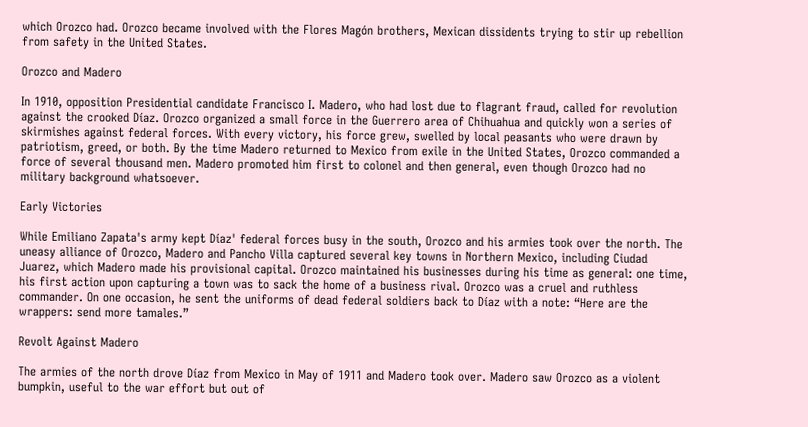which Orozco had. Orozco became involved with the Flores Magón brothers, Mexican dissidents trying to stir up rebellion from safety in the United States.

Orozco and Madero

In 1910, opposition Presidential candidate Francisco I. Madero, who had lost due to flagrant fraud, called for revolution against the crooked Díaz. Orozco organized a small force in the Guerrero area of Chihuahua and quickly won a series of skirmishes against federal forces. With every victory, his force grew, swelled by local peasants who were drawn by patriotism, greed, or both. By the time Madero returned to Mexico from exile in the United States, Orozco commanded a force of several thousand men. Madero promoted him first to colonel and then general, even though Orozco had no military background whatsoever.

Early Victories

While Emiliano Zapata's army kept Díaz' federal forces busy in the south, Orozco and his armies took over the north. The uneasy alliance of Orozco, Madero and Pancho Villa captured several key towns in Northern Mexico, including Ciudad Juarez, which Madero made his provisional capital. Orozco maintained his businesses during his time as general: one time, his first action upon capturing a town was to sack the home of a business rival. Orozco was a cruel and ruthless commander. On one occasion, he sent the uniforms of dead federal soldiers back to Díaz with a note: “Here are the wrappers: send more tamales.”

Revolt Against Madero

The armies of the north drove Díaz from Mexico in May of 1911 and Madero took over. Madero saw Orozco as a violent bumpkin, useful to the war effort but out of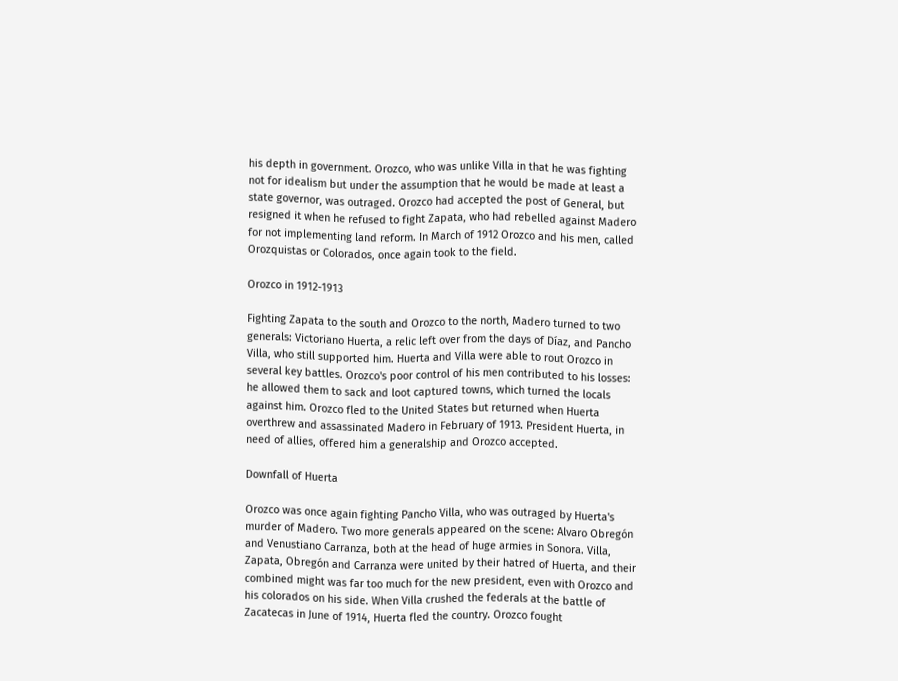his depth in government. Orozco, who was unlike Villa in that he was fighting not for idealism but under the assumption that he would be made at least a state governor, was outraged. Orozco had accepted the post of General, but resigned it when he refused to fight Zapata, who had rebelled against Madero for not implementing land reform. In March of 1912 Orozco and his men, called Orozquistas or Colorados, once again took to the field.

Orozco in 1912-1913

Fighting Zapata to the south and Orozco to the north, Madero turned to two generals: Victoriano Huerta, a relic left over from the days of Díaz, and Pancho Villa, who still supported him. Huerta and Villa were able to rout Orozco in several key battles. Orozco's poor control of his men contributed to his losses: he allowed them to sack and loot captured towns, which turned the locals against him. Orozco fled to the United States but returned when Huerta overthrew and assassinated Madero in February of 1913. President Huerta, in need of allies, offered him a generalship and Orozco accepted.

Downfall of Huerta

Orozco was once again fighting Pancho Villa, who was outraged by Huerta's murder of Madero. Two more generals appeared on the scene: Alvaro Obregón and Venustiano Carranza, both at the head of huge armies in Sonora. Villa, Zapata, Obregón and Carranza were united by their hatred of Huerta, and their combined might was far too much for the new president, even with Orozco and his colorados on his side. When Villa crushed the federals at the battle of Zacatecas in June of 1914, Huerta fled the country. Orozco fought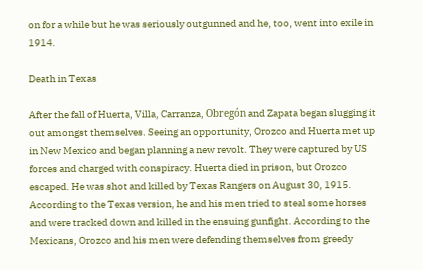on for a while but he was seriously outgunned and he, too, went into exile in 1914.

Death in Texas

After the fall of Huerta, Villa, Carranza, Obregón and Zapata began slugging it out amongst themselves. Seeing an opportunity, Orozco and Huerta met up in New Mexico and began planning a new revolt. They were captured by US forces and charged with conspiracy. Huerta died in prison, but Orozco escaped. He was shot and killed by Texas Rangers on August 30, 1915. According to the Texas version, he and his men tried to steal some horses and were tracked down and killed in the ensuing gunfight. According to the Mexicans, Orozco and his men were defending themselves from greedy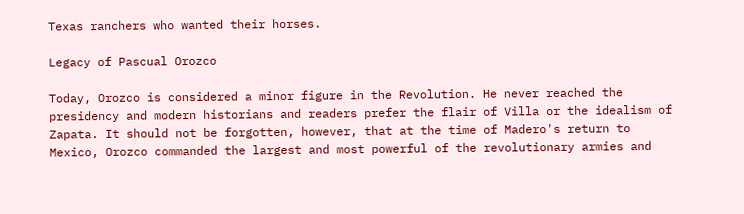Texas ranchers who wanted their horses.

Legacy of Pascual Orozco

Today, Orozco is considered a minor figure in the Revolution. He never reached the presidency and modern historians and readers prefer the flair of Villa or the idealism of Zapata. It should not be forgotten, however, that at the time of Madero's return to Mexico, Orozco commanded the largest and most powerful of the revolutionary armies and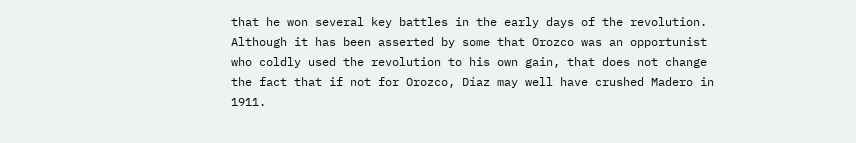that he won several key battles in the early days of the revolution. Although it has been asserted by some that Orozco was an opportunist who coldly used the revolution to his own gain, that does not change the fact that if not for Orozco, Díaz may well have crushed Madero in 1911.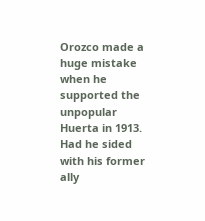Orozco made a huge mistake when he supported the unpopular Huerta in 1913. Had he sided with his former ally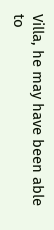Villa, he may have been able to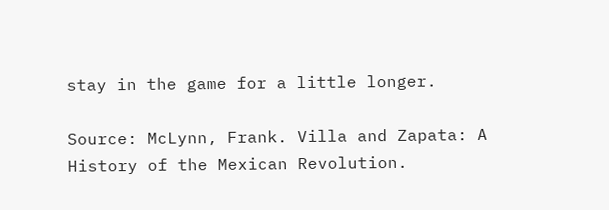stay in the game for a little longer.

Source: McLynn, Frank. Villa and Zapata: A History of the Mexican Revolution.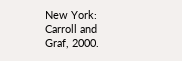New York: Carroll and Graf, 2000.